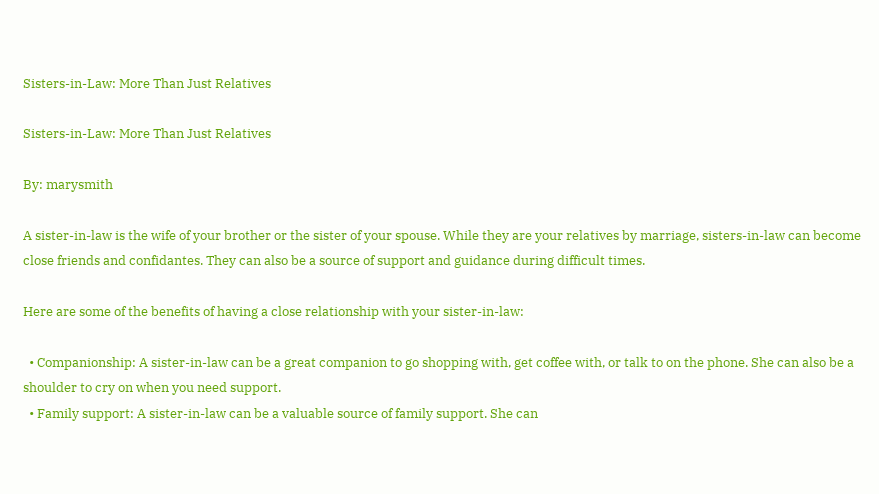Sisters-in-Law: More Than Just Relatives

Sisters-in-Law: More Than Just Relatives

By: marysmith

A sister-in-law is the wife of your brother or the sister of your spouse. While they are your relatives by marriage, sisters-in-law can become close friends and confidantes. They can also be a source of support and guidance during difficult times.

Here are some of the benefits of having a close relationship with your sister-in-law:

  • Companionship: A sister-in-law can be a great companion to go shopping with, get coffee with, or talk to on the phone. She can also be a shoulder to cry on when you need support.
  • Family support: A sister-in-law can be a valuable source of family support. She can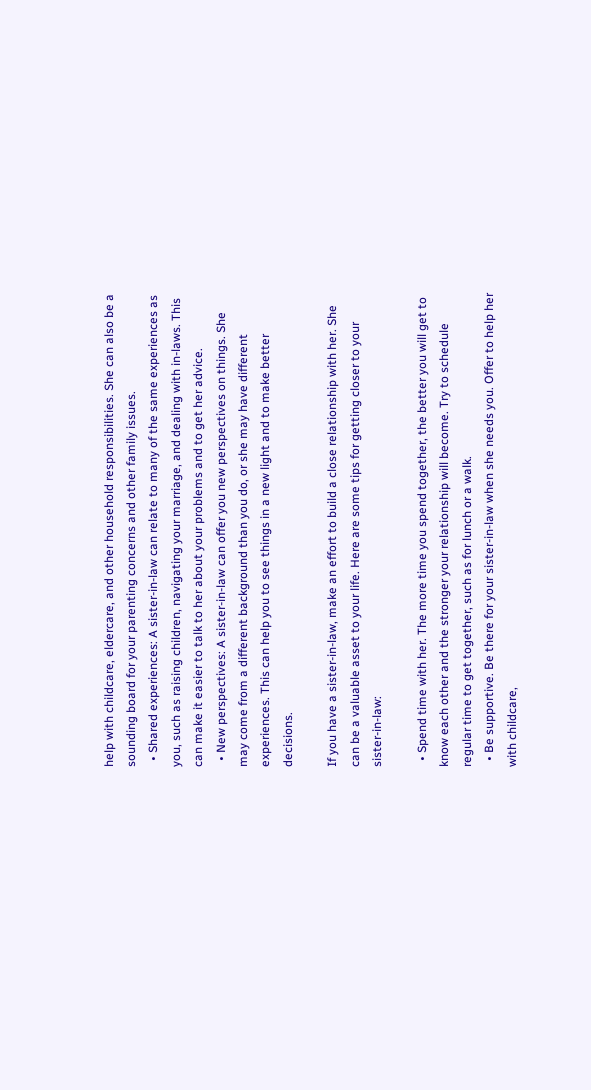help with childcare, eldercare, and other household responsibilities. She can also be a sounding board for your parenting concerns and other family issues.
  • Shared experiences: A sister-in-law can relate to many of the same experiences as you, such as raising children, navigating your marriage, and dealing with in-laws. This can make it easier to talk to her about your problems and to get her advice.
  • New perspectives: A sister-in-law can offer you new perspectives on things. She may come from a different background than you do, or she may have different experiences. This can help you to see things in a new light and to make better decisions.

If you have a sister-in-law, make an effort to build a close relationship with her. She can be a valuable asset to your life. Here are some tips for getting closer to your sister-in-law:

  • Spend time with her. The more time you spend together, the better you will get to know each other and the stronger your relationship will become. Try to schedule regular time to get together, such as for lunch or a walk.
  • Be supportive. Be there for your sister-in-law when she needs you. Offer to help her with childcare,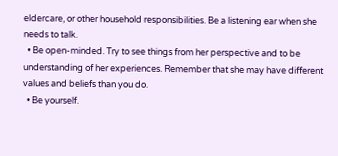eldercare, or other household responsibilities. Be a listening ear when she needs to talk.
  • Be open-minded. Try to see things from her perspective and to be understanding of her experiences. Remember that she may have different values and beliefs than you do.
  • Be yourself.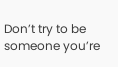Don’t try to be someone you’re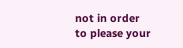not in order to please your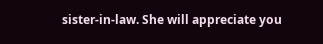sister-in-law. She will appreciate you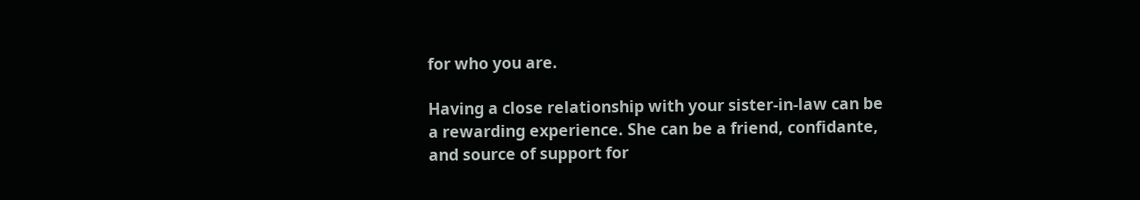for who you are.

Having a close relationship with your sister-in-law can be a rewarding experience. She can be a friend, confidante, and source of support for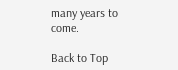many years to come.

Back to Top